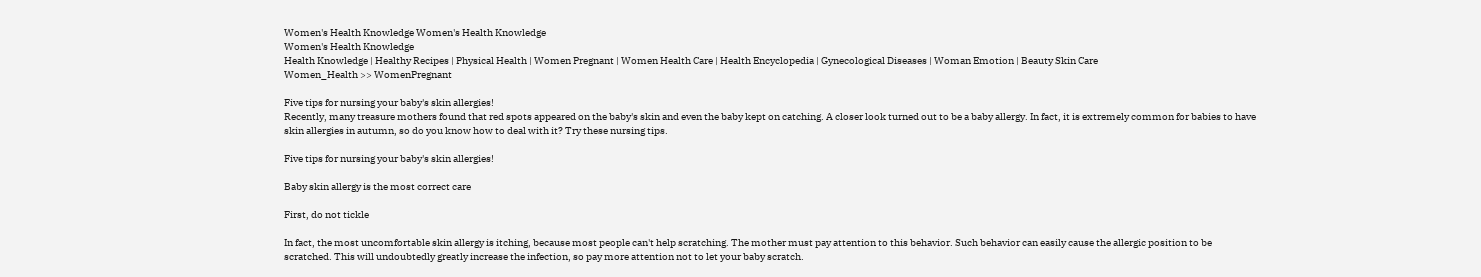Women's Health Knowledge Women's Health Knowledge
Women's Health Knowledge
Health Knowledge | Healthy Recipes | Physical Health | Women Pregnant | Women Health Care | Health Encyclopedia | Gynecological Diseases | Woman Emotion | Beauty Skin Care
Women_Health >> WomenPregnant

Five tips for nursing your baby's skin allergies!
Recently, many treasure mothers found that red spots appeared on the baby's skin and even the baby kept on catching. A closer look turned out to be a baby allergy. In fact, it is extremely common for babies to have skin allergies in autumn, so do you know how to deal with it? Try these nursing tips.

Five tips for nursing your baby's skin allergies!

Baby skin allergy is the most correct care

First, do not tickle

In fact, the most uncomfortable skin allergy is itching, because most people can't help scratching. The mother must pay attention to this behavior. Such behavior can easily cause the allergic position to be scratched. This will undoubtedly greatly increase the infection, so pay more attention not to let your baby scratch.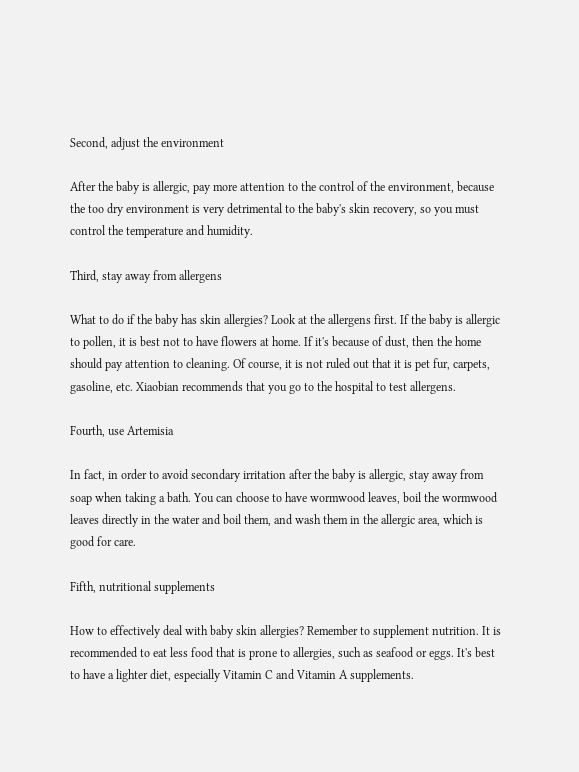Second, adjust the environment

After the baby is allergic, pay more attention to the control of the environment, because the too dry environment is very detrimental to the baby's skin recovery, so you must control the temperature and humidity.

Third, stay away from allergens

What to do if the baby has skin allergies? Look at the allergens first. If the baby is allergic to pollen, it is best not to have flowers at home. If it's because of dust, then the home should pay attention to cleaning. Of course, it is not ruled out that it is pet fur, carpets, gasoline, etc. Xiaobian recommends that you go to the hospital to test allergens.

Fourth, use Artemisia

In fact, in order to avoid secondary irritation after the baby is allergic, stay away from soap when taking a bath. You can choose to have wormwood leaves, boil the wormwood leaves directly in the water and boil them, and wash them in the allergic area, which is good for care.

Fifth, nutritional supplements

How to effectively deal with baby skin allergies? Remember to supplement nutrition. It is recommended to eat less food that is prone to allergies, such as seafood or eggs. It's best to have a lighter diet, especially Vitamin C and Vitamin A supplements.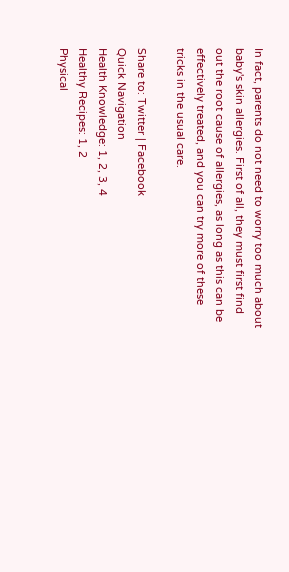In fact, parents do not need to worry too much about baby's skin allergies. First of all, they must first find out the root cause of allergies, as long as this can be effectively treated, and you can try more of these tricks in the usual care.

Share to: Twitter | Facebook
Quick Navigation
Health Knowledge: 1, 2, 3, 4
Healthy Recipes: 1, 2
Physical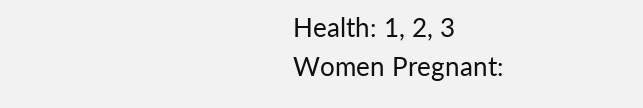Health: 1, 2, 3
Women Pregnant: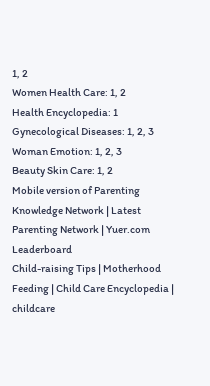1, 2
Women Health Care: 1, 2
Health Encyclopedia: 1
Gynecological Diseases: 1, 2, 3
Woman Emotion: 1, 2, 3
Beauty Skin Care: 1, 2
Mobile version of Parenting Knowledge Network | Latest Parenting Network | Yuer.com Leaderboard
Child-raising Tips | Motherhood Feeding | Child Care Encyclopedia | childcare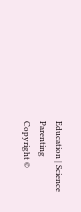Education | Science Parenting
Copyright ©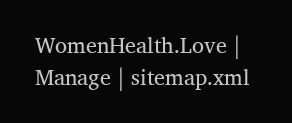WomenHealth.Love | Manage | sitemap.xml